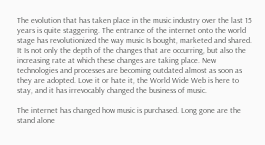The evolution that has taken place in the music industry over the last 15 years is quite staggering. The entrance of the internet onto the world stage has revolutionized the way music Is bought, marketed and shared. It Is not only the depth of the changes that are occurring, but also the increasing rate at which these changes are taking place. New technologies and processes are becoming outdated almost as soon as they are adopted. Love it or hate it, the World Wide Web is here to stay, and it has irrevocably changed the business of music.

The internet has changed how music is purchased. Long gone are the stand alone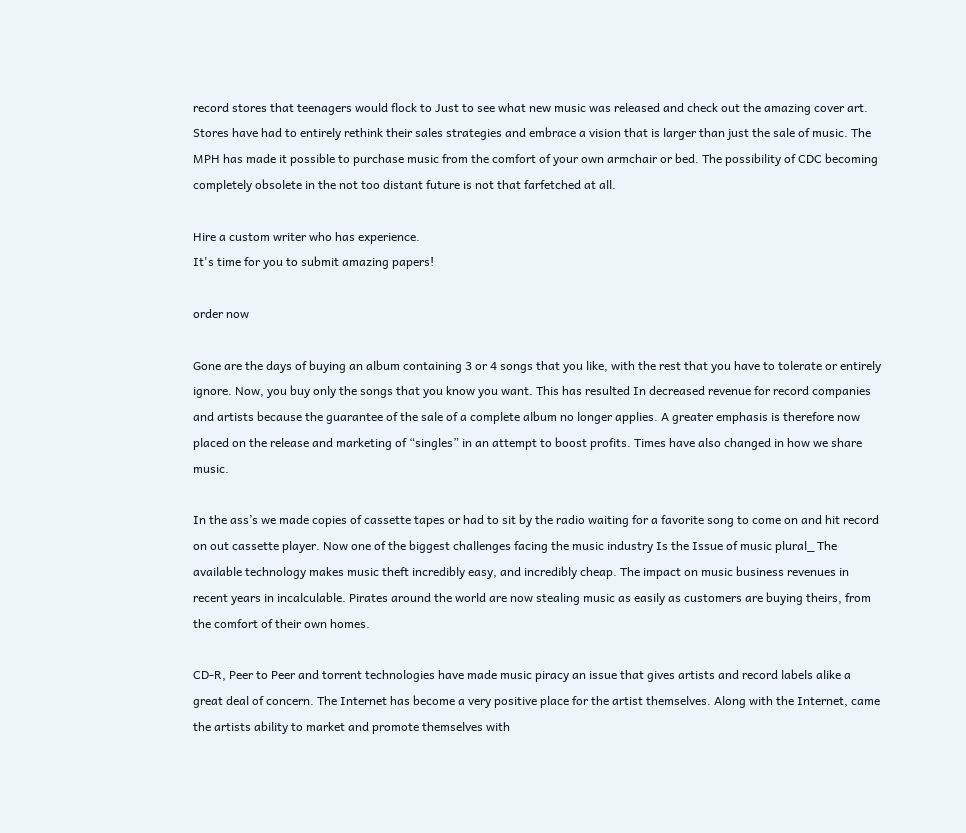record stores that teenagers would flock to Just to see what new music was released and check out the amazing cover art. Stores have had to entirely rethink their sales strategies and embrace a vision that is larger than just the sale of music. The MPH has made it possible to purchase music from the comfort of your own armchair or bed. The possibility of CDC becoming completely obsolete in the not too distant future is not that farfetched at all.

Hire a custom writer who has experience.
It's time for you to submit amazing papers!

order now

Gone are the days of buying an album containing 3 or 4 songs that you like, with the rest that you have to tolerate or entirely ignore. Now, you buy only the songs that you know you want. This has resulted In decreased revenue for record companies and artists because the guarantee of the sale of a complete album no longer applies. A greater emphasis is therefore now placed on the release and marketing of “singles” in an attempt to boost profits. Times have also changed in how we share music.

In the ass’s we made copies of cassette tapes or had to sit by the radio waiting for a favorite song to come on and hit record on out cassette player. Now one of the biggest challenges facing the music industry Is the Issue of music plural_ The available technology makes music theft incredibly easy, and incredibly cheap. The impact on music business revenues in recent years in incalculable. Pirates around the world are now stealing music as easily as customers are buying theirs, from the comfort of their own homes.

CD-R, Peer to Peer and torrent technologies have made music piracy an issue that gives artists and record labels alike a great deal of concern. The Internet has become a very positive place for the artist themselves. Along with the Internet, came the artists ability to market and promote themselves with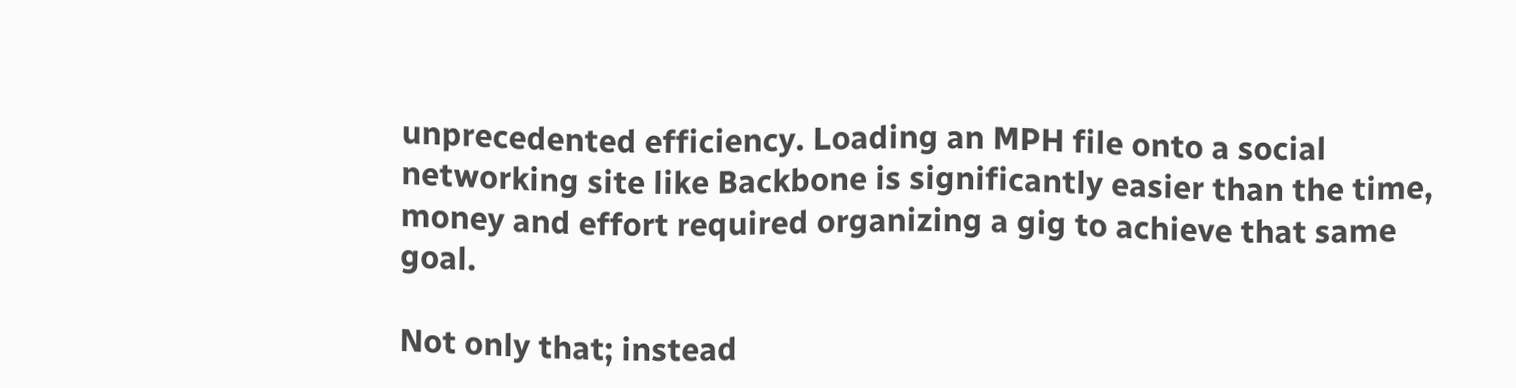unprecedented efficiency. Loading an MPH file onto a social networking site like Backbone is significantly easier than the time, money and effort required organizing a gig to achieve that same goal.

Not only that; instead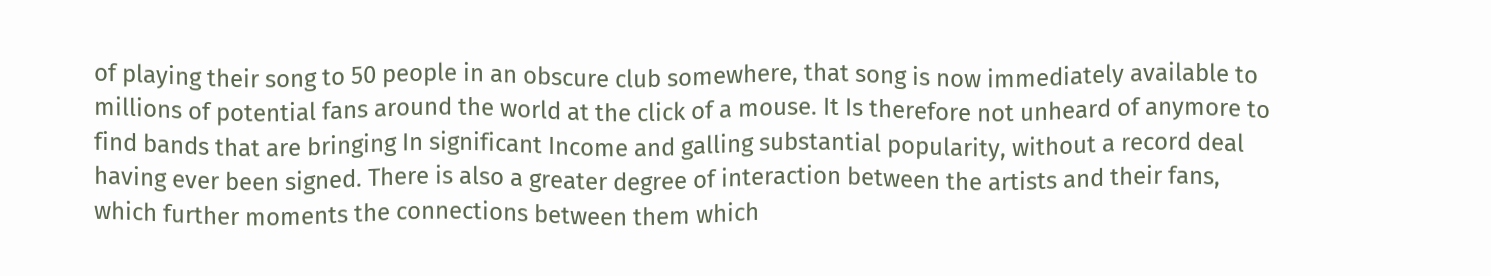of playing their song to 50 people in an obscure club somewhere, that song is now immediately available to millions of potential fans around the world at the click of a mouse. It Is therefore not unheard of anymore to find bands that are bringing In significant Income and galling substantial popularity, without a record deal having ever been signed. There is also a greater degree of interaction between the artists and their fans, which further moments the connections between them which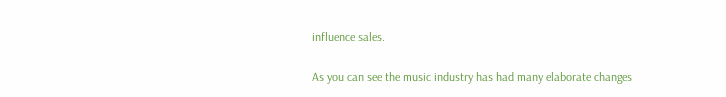influence sales.

As you can see the music industry has had many elaborate changes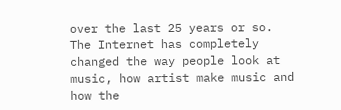over the last 25 years or so. The Internet has completely changed the way people look at music, how artist make music and how the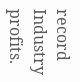record Industry profits.